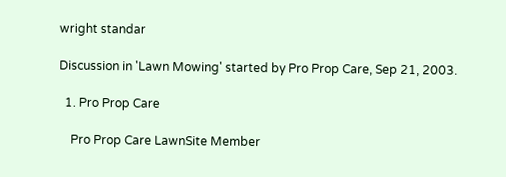wright standar

Discussion in 'Lawn Mowing' started by Pro Prop Care, Sep 21, 2003.

  1. Pro Prop Care

    Pro Prop Care LawnSite Member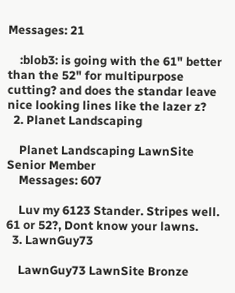Messages: 21

    :blob3: is going with the 61" better than the 52" for multipurpose cutting? and does the standar leave nice looking lines like the lazer z?
  2. Planet Landscaping

    Planet Landscaping LawnSite Senior Member
    Messages: 607

    Luv my 6123 Stander. Stripes well. 61 or 52?, Dont know your lawns.
  3. LawnGuy73

    LawnGuy73 LawnSite Bronze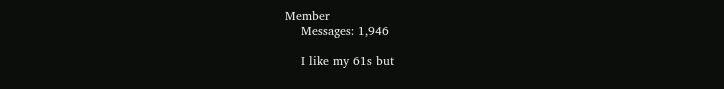Member
    Messages: 1,946

    I like my 61s but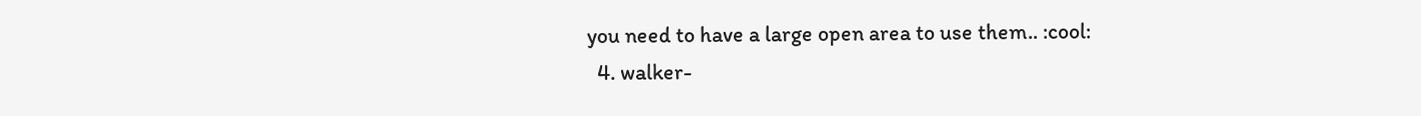you need to have a large open area to use them.. :cool:
  4. walker-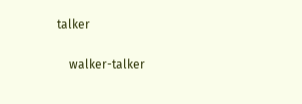talker

    walker-talker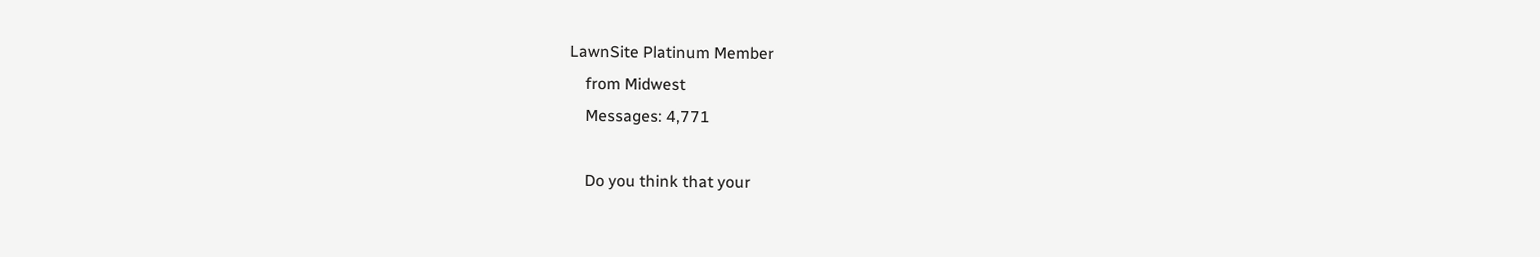LawnSite Platinum Member
    from Midwest
    Messages: 4,771

    Do you think that your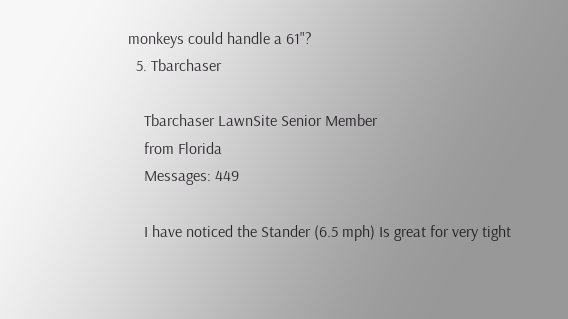monkeys could handle a 61"?
  5. Tbarchaser

    Tbarchaser LawnSite Senior Member
    from Florida
    Messages: 449

    I have noticed the Stander (6.5 mph) Is great for very tight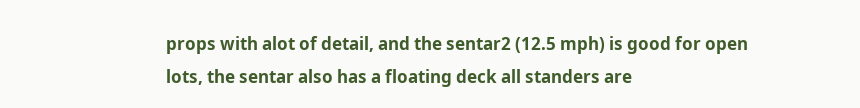props with alot of detail, and the sentar2 (12.5 mph) is good for open lots, the sentar also has a floating deck all standers are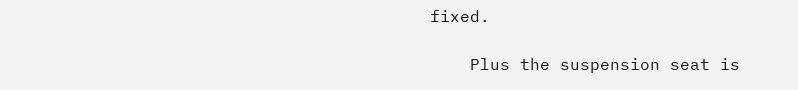fixed.

    Plus the suspension seat is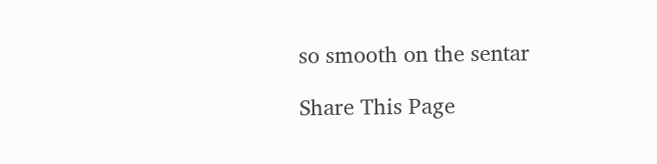so smooth on the sentar

Share This Page